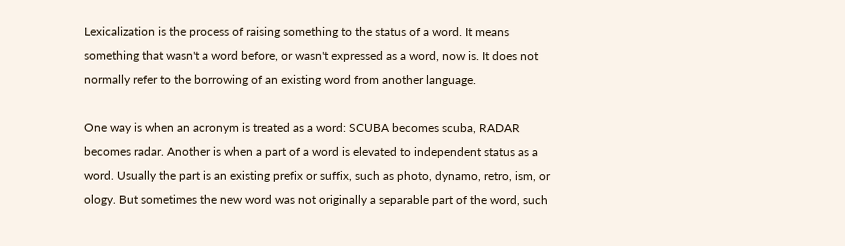Lexicalization is the process of raising something to the status of a word. It means something that wasn't a word before, or wasn't expressed as a word, now is. It does not normally refer to the borrowing of an existing word from another language.

One way is when an acronym is treated as a word: SCUBA becomes scuba, RADAR becomes radar. Another is when a part of a word is elevated to independent status as a word. Usually the part is an existing prefix or suffix, such as photo, dynamo, retro, ism, or ology. But sometimes the new word was not originally a separable part of the word, such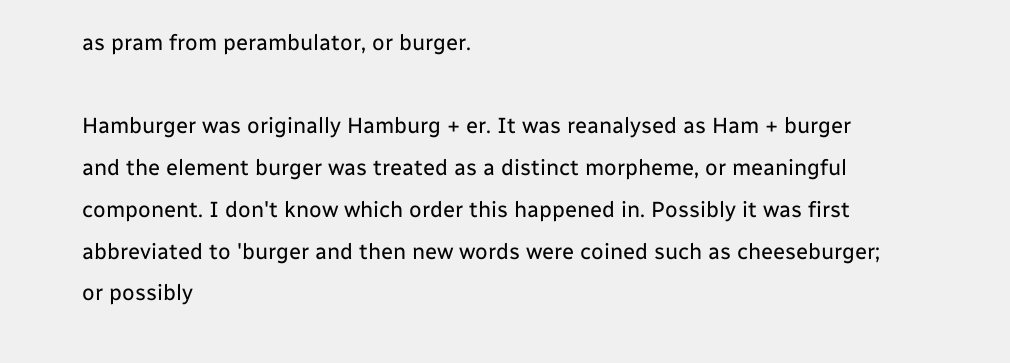as pram from perambulator, or burger.

Hamburger was originally Hamburg + er. It was reanalysed as Ham + burger and the element burger was treated as a distinct morpheme, or meaningful component. I don't know which order this happened in. Possibly it was first abbreviated to 'burger and then new words were coined such as cheeseburger; or possibly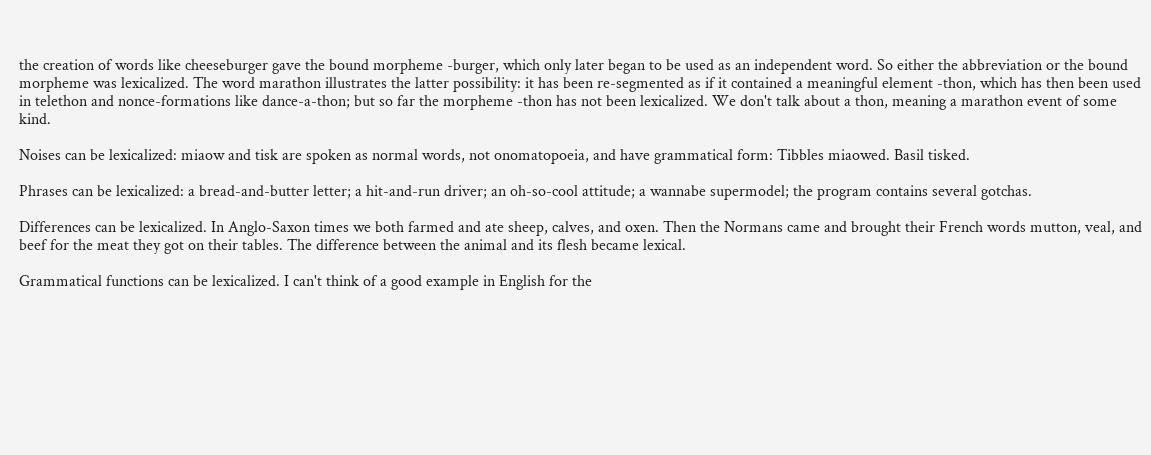the creation of words like cheeseburger gave the bound morpheme -burger, which only later began to be used as an independent word. So either the abbreviation or the bound morpheme was lexicalized. The word marathon illustrates the latter possibility: it has been re-segmented as if it contained a meaningful element -thon, which has then been used in telethon and nonce-formations like dance-a-thon; but so far the morpheme -thon has not been lexicalized. We don't talk about a thon, meaning a marathon event of some kind.

Noises can be lexicalized: miaow and tisk are spoken as normal words, not onomatopoeia, and have grammatical form: Tibbles miaowed. Basil tisked.

Phrases can be lexicalized: a bread-and-butter letter; a hit-and-run driver; an oh-so-cool attitude; a wannabe supermodel; the program contains several gotchas.

Differences can be lexicalized. In Anglo-Saxon times we both farmed and ate sheep, calves, and oxen. Then the Normans came and brought their French words mutton, veal, and beef for the meat they got on their tables. The difference between the animal and its flesh became lexical.

Grammatical functions can be lexicalized. I can't think of a good example in English for the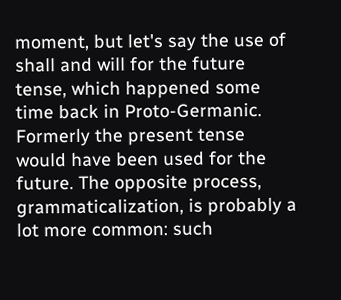moment, but let's say the use of shall and will for the future tense, which happened some time back in Proto-Germanic. Formerly the present tense would have been used for the future. The opposite process, grammaticalization, is probably a lot more common: such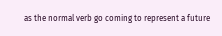as the normal verb go coming to represent a future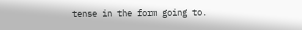tense in the form going to.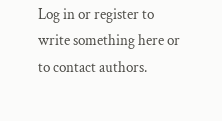Log in or register to write something here or to contact authors.